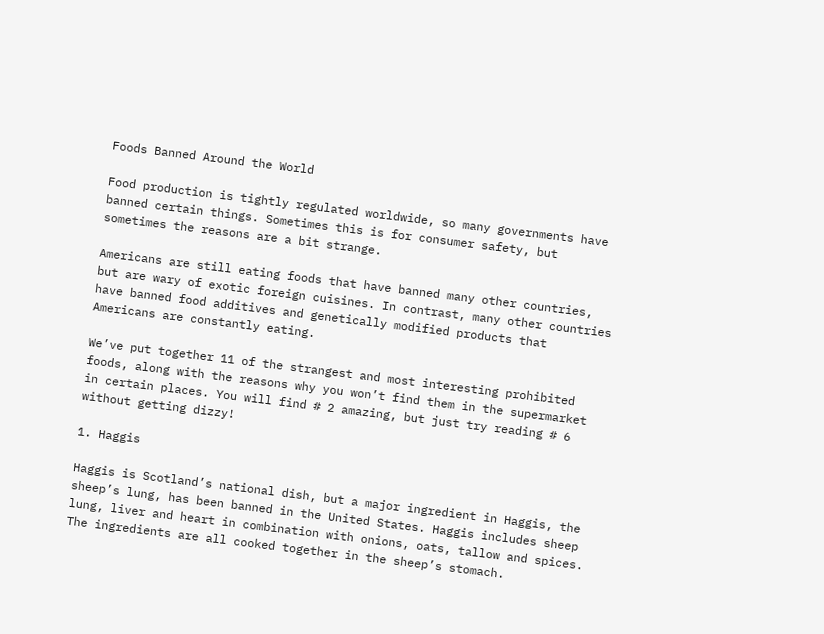Foods Banned Around the World

Food production is tightly regulated worldwide, so many governments have banned certain things. Sometimes this is for consumer safety, but sometimes the reasons are a bit strange.

Americans are still eating foods that have banned many other countries, but are wary of exotic foreign cuisines. In contrast, many other countries have banned food additives and genetically modified products that Americans are constantly eating.

We’ve put together 11 of the strangest and most interesting prohibited foods, along with the reasons why you won’t find them in the supermarket in certain places. You will find # 2 amazing, but just try reading # 6 without getting dizzy!

1. Haggis

Haggis is Scotland’s national dish, but a major ingredient in Haggis, the sheep’s lung, has been banned in the United States. Haggis includes sheep lung, liver and heart in combination with onions, oats, tallow and spices. The ingredients are all cooked together in the sheep’s stomach.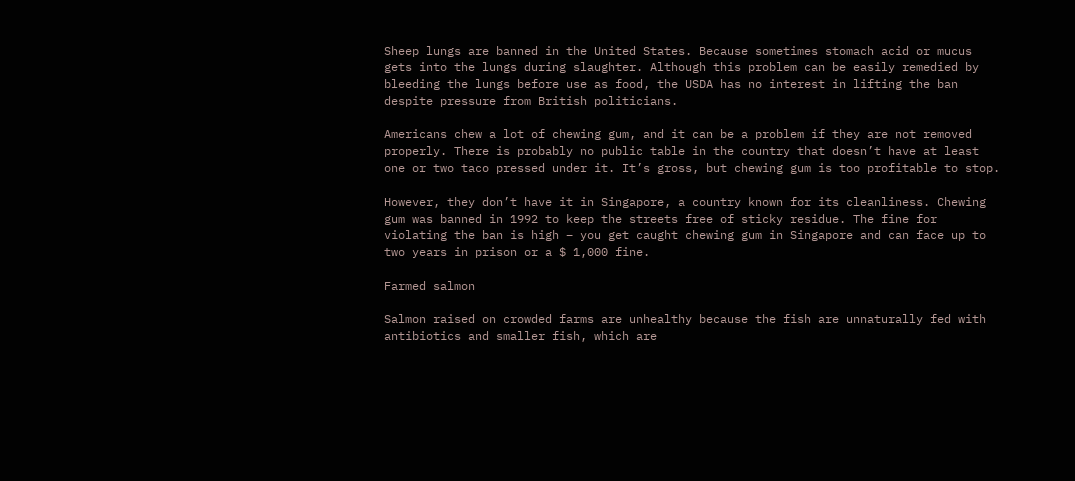Sheep lungs are banned in the United States. Because sometimes stomach acid or mucus gets into the lungs during slaughter. Although this problem can be easily remedied by bleeding the lungs before use as food, the USDA has no interest in lifting the ban despite pressure from British politicians.

Americans chew a lot of chewing gum, and it can be a problem if they are not removed properly. There is probably no public table in the country that doesn’t have at least one or two taco pressed under it. It’s gross, but chewing gum is too profitable to stop.

However, they don’t have it in Singapore, a country known for its cleanliness. Chewing gum was banned in 1992 to keep the streets free of sticky residue. The fine for violating the ban is high – you get caught chewing gum in Singapore and can face up to two years in prison or a $ 1,000 fine.

Farmed salmon

Salmon raised on crowded farms are unhealthy because the fish are unnaturally fed with antibiotics and smaller fish, which are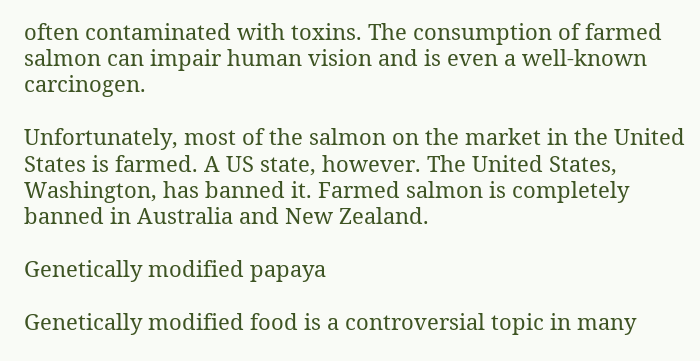often contaminated with toxins. The consumption of farmed salmon can impair human vision and is even a well-known carcinogen.

Unfortunately, most of the salmon on the market in the United States is farmed. A US state, however. The United States, Washington, has banned it. Farmed salmon is completely banned in Australia and New Zealand.

Genetically modified papaya

Genetically modified food is a controversial topic in many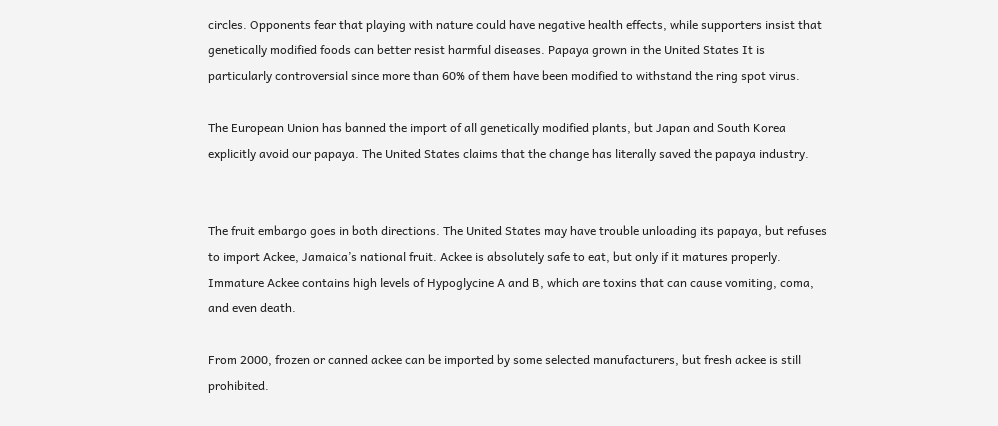circles. Opponents fear that playing with nature could have negative health effects, while supporters insist that genetically modified foods can better resist harmful diseases. Papaya grown in the United States It is particularly controversial since more than 60% of them have been modified to withstand the ring spot virus.

The European Union has banned the import of all genetically modified plants, but Japan and South Korea explicitly avoid our papaya. The United States claims that the change has literally saved the papaya industry.


The fruit embargo goes in both directions. The United States may have trouble unloading its papaya, but refuses to import Ackee, Jamaica’s national fruit. Ackee is absolutely safe to eat, but only if it matures properly. Immature Ackee contains high levels of Hypoglycine A and B, which are toxins that can cause vomiting, coma, and even death.

From 2000, frozen or canned ackee can be imported by some selected manufacturers, but fresh ackee is still prohibited.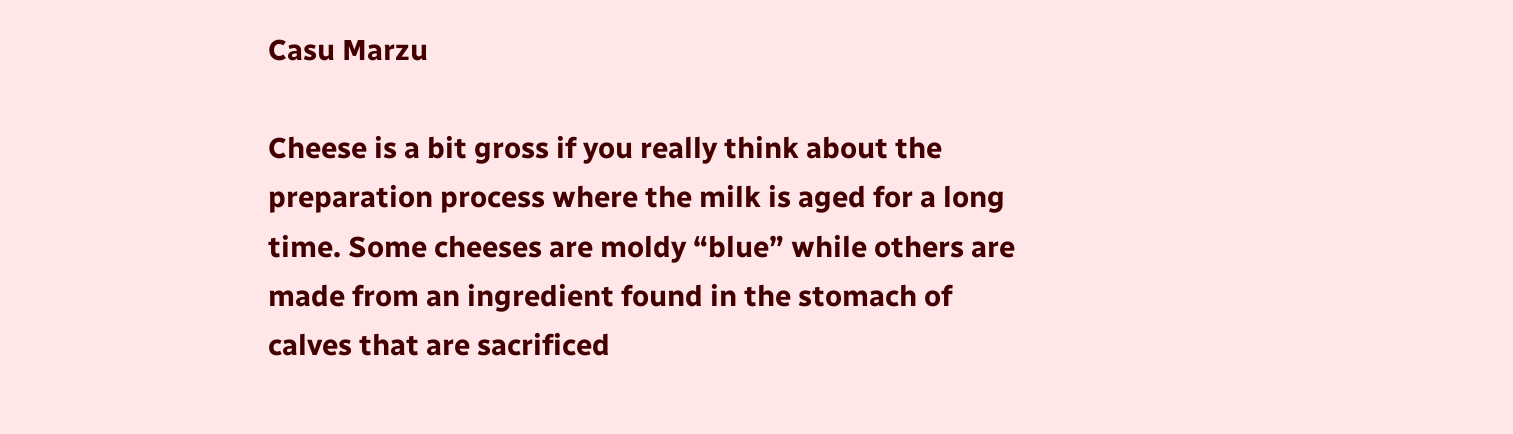Casu Marzu

Cheese is a bit gross if you really think about the preparation process where the milk is aged for a long time. Some cheeses are moldy “blue” while others are made from an ingredient found in the stomach of calves that are sacrificed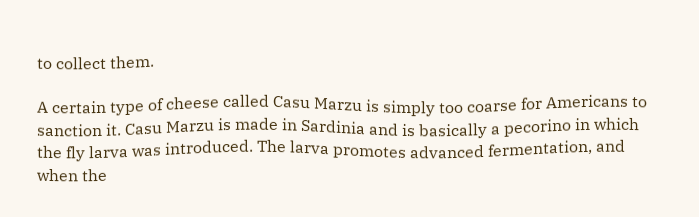to collect them.

A certain type of cheese called Casu Marzu is simply too coarse for Americans to sanction it. Casu Marzu is made in Sardinia and is basically a pecorino in which the fly larva was introduced. The larva promotes advanced fermentation, and when the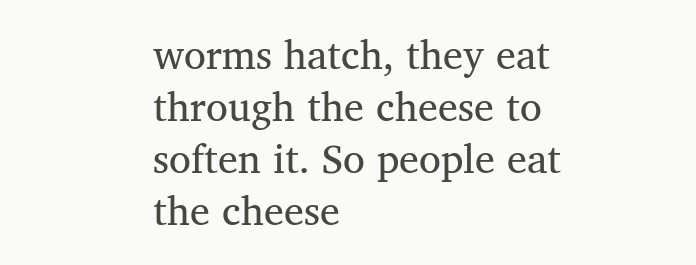worms hatch, they eat through the cheese to soften it. So people eat the cheese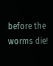before the worms die!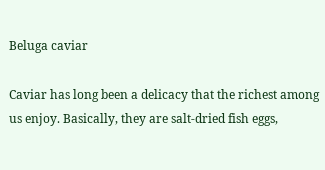Beluga caviar

Caviar has long been a delicacy that the richest among us enjoy. Basically, they are salt-dried fish eggs,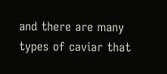and there are many types of caviar that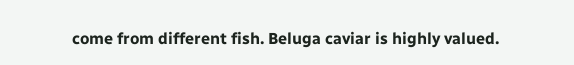come from different fish. Beluga caviar is highly valued.